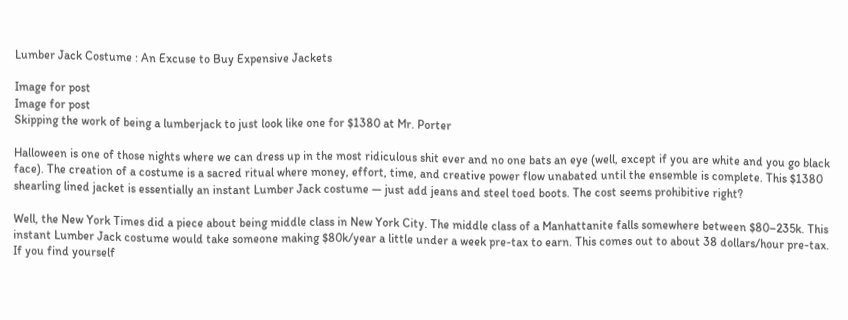Lumber Jack Costume : An Excuse to Buy Expensive Jackets

Image for post
Image for post
Skipping the work of being a lumberjack to just look like one for $1380 at Mr. Porter

Halloween is one of those nights where we can dress up in the most ridiculous shit ever and no one bats an eye (well, except if you are white and you go black face). The creation of a costume is a sacred ritual where money, effort, time, and creative power flow unabated until the ensemble is complete. This $1380 shearling lined jacket is essentially an instant Lumber Jack costume — just add jeans and steel toed boots. The cost seems prohibitive right?

Well, the New York Times did a piece about being middle class in New York City. The middle class of a Manhattanite falls somewhere between $80–235k. This instant Lumber Jack costume would take someone making $80k/year a little under a week pre-tax to earn. This comes out to about 38 dollars/hour pre-tax. If you find yourself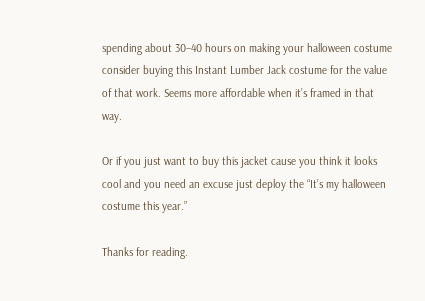spending about 30–40 hours on making your halloween costume consider buying this Instant Lumber Jack costume for the value of that work. Seems more affordable when it’s framed in that way.

Or if you just want to buy this jacket cause you think it looks cool and you need an excuse just deploy the “It’s my halloween costume this year.”

Thanks for reading.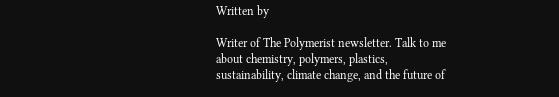Written by

Writer of The Polymerist newsletter. Talk to me about chemistry, polymers, plastics, sustainability, climate change, and the future of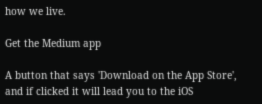how we live.

Get the Medium app

A button that says 'Download on the App Store', and if clicked it will lead you to the iOS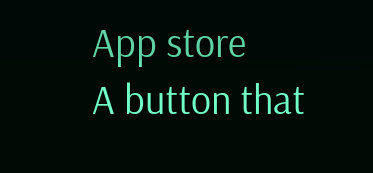App store
A button that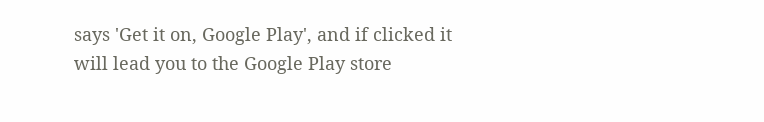says 'Get it on, Google Play', and if clicked it will lead you to the Google Play store